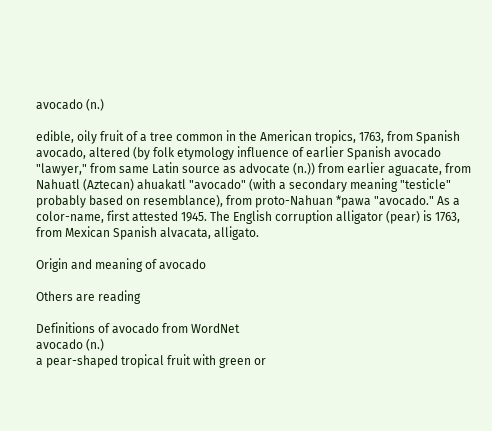avocado (n.)

edible, oily fruit of a tree common in the American tropics, 1763, from Spanish avocado, altered (by folk etymology influence of earlier Spanish avocado "lawyer," from same Latin source as advocate (n.)) from earlier aguacate, from Nahuatl (Aztecan) ahuakatl "avocado" (with a secondary meaning "testicle" probably based on resemblance), from proto-Nahuan *pawa "avocado." As a color-name, first attested 1945. The English corruption alligator (pear) is 1763, from Mexican Spanish alvacata, alligato.

Origin and meaning of avocado

Others are reading

Definitions of avocado from WordNet
avocado (n.)
a pear-shaped tropical fruit with green or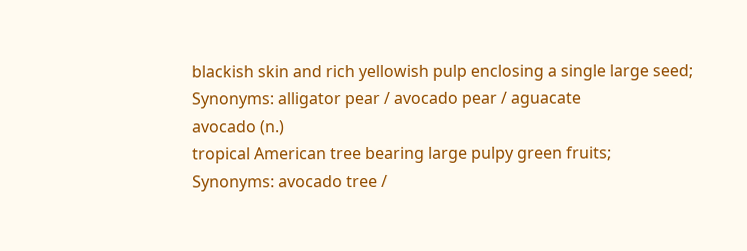blackish skin and rich yellowish pulp enclosing a single large seed;
Synonyms: alligator pear / avocado pear / aguacate
avocado (n.)
tropical American tree bearing large pulpy green fruits;
Synonyms: avocado tree /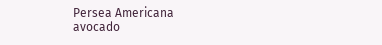Persea Americana
avocado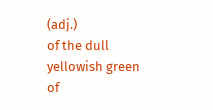(adj.)
of the dull yellowish green of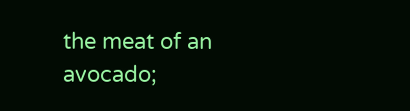the meat of an avocado;